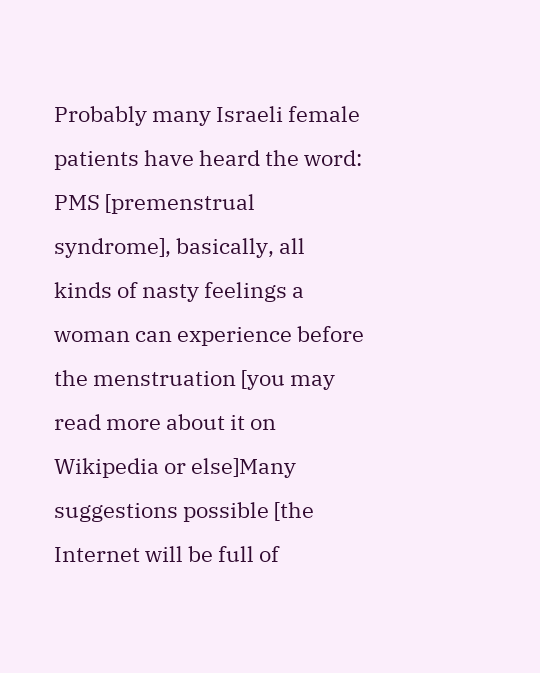Probably many Israeli female patients have heard the word: PMS [premenstrual syndrome], basically, all kinds of nasty feelings a woman can experience before the menstruation [you may read more about it on Wikipedia or else]Many suggestions possible [the Internet will be full of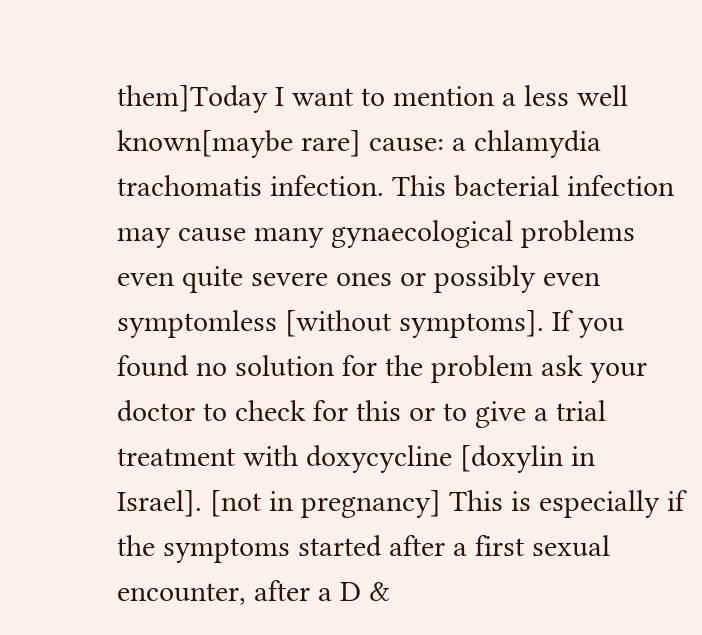them]Today I want to mention a less well known[maybe rare] cause: a chlamydia trachomatis infection. This bacterial infection may cause many gynaecological problems even quite severe ones or possibly even symptomless [without symptoms]. If you found no solution for the problem ask your doctor to check for this or to give a trial treatment with doxycycline [doxylin in Israel]. [not in pregnancy] This is especially if the symptoms started after a first sexual encounter, after a D &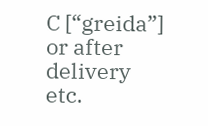C [“greida”] or after delivery etc.